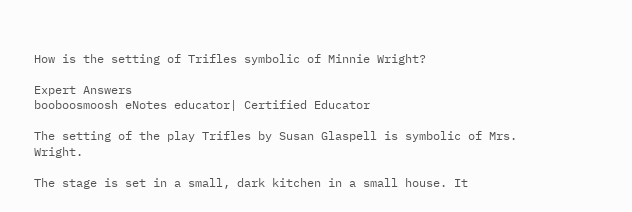How is the setting of Trifles symbolic of Minnie Wright?

Expert Answers
booboosmoosh eNotes educator| Certified Educator

The setting of the play Trifles by Susan Glaspell is symbolic of Mrs. Wright.

The stage is set in a small, dark kitchen in a small house. It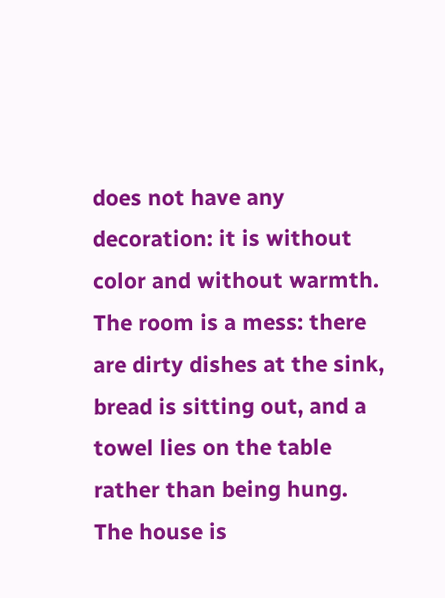does not have any decoration: it is without color and without warmth. The room is a mess: there are dirty dishes at the sink, bread is sitting out, and a towel lies on the table rather than being hung. The house is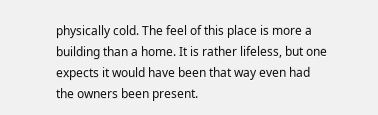physically cold. The feel of this place is more a building than a home. It is rather lifeless, but one expects it would have been that way even had the owners been present.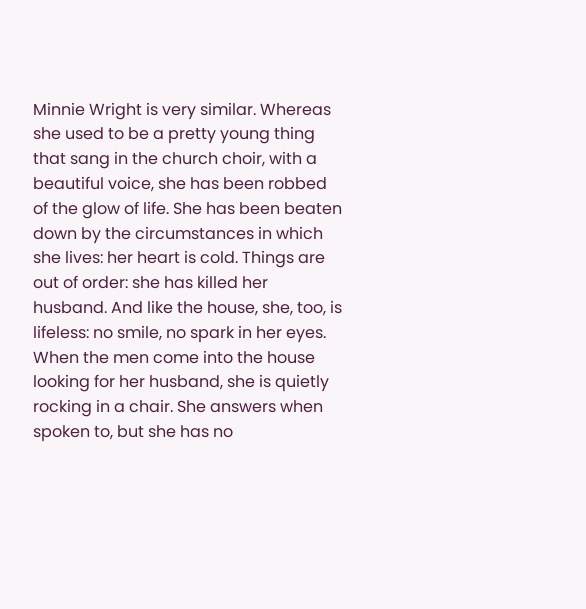Minnie Wright is very similar. Whereas she used to be a pretty young thing that sang in the church choir, with a beautiful voice, she has been robbed of the glow of life. She has been beaten down by the circumstances in which she lives: her heart is cold. Things are out of order: she has killed her husband. And like the house, she, too, is lifeless: no smile, no spark in her eyes. When the men come into the house looking for her husband, she is quietly rocking in a chair. She answers when spoken to, but she has no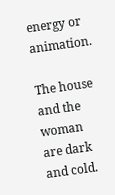energy or animation.

The house and the woman are dark and cold.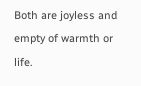Both are joyless and empty of warmth or life.